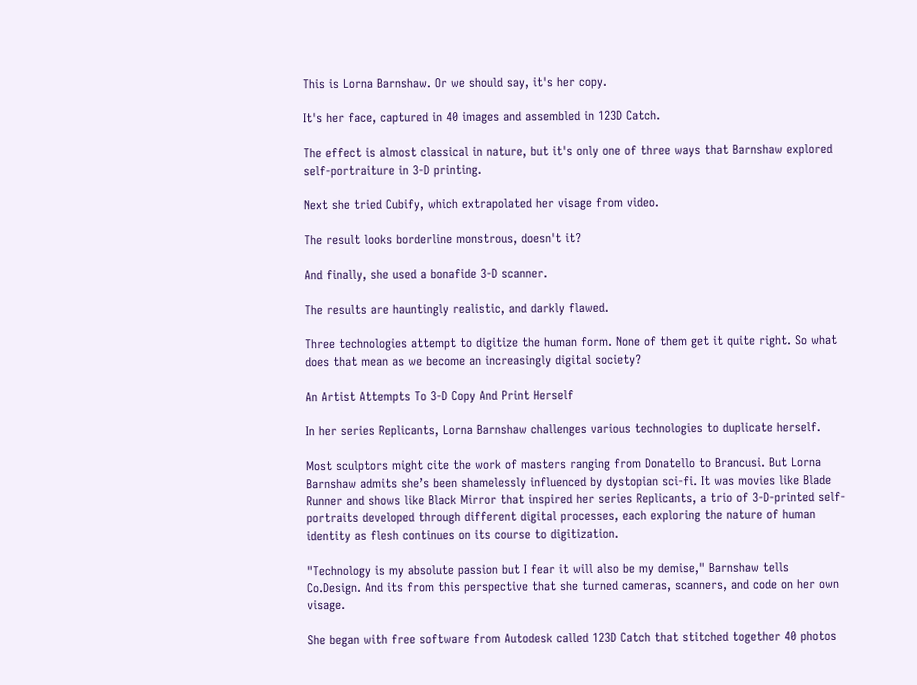This is Lorna Barnshaw. Or we should say, it's her copy.

It's her face, captured in 40 images and assembled in 123D Catch.

The effect is almost classical in nature, but it's only one of three ways that Barnshaw explored self-portraiture in 3-D printing.

Next she tried Cubify, which extrapolated her visage from video.

The result looks borderline monstrous, doesn't it?

And finally, she used a bonafide 3-D scanner.

The results are hauntingly realistic, and darkly flawed.

Three technologies attempt to digitize the human form. None of them get it quite right. So what does that mean as we become an increasingly digital society?

An Artist Attempts To 3-D Copy And Print Herself

In her series Replicants, Lorna Barnshaw challenges various technologies to duplicate herself.

Most sculptors might cite the work of masters ranging from Donatello to Brancusi. But Lorna Barnshaw admits she’s been shamelessly influenced by dystopian sci-fi. It was movies like Blade Runner and shows like Black Mirror that inspired her series Replicants, a trio of 3-D-printed self-portraits developed through different digital processes, each exploring the nature of human identity as flesh continues on its course to digitization.

"Technology is my absolute passion but I fear it will also be my demise," Barnshaw tells Co.Design. And its from this perspective that she turned cameras, scanners, and code on her own visage.

She began with free software from Autodesk called 123D Catch that stitched together 40 photos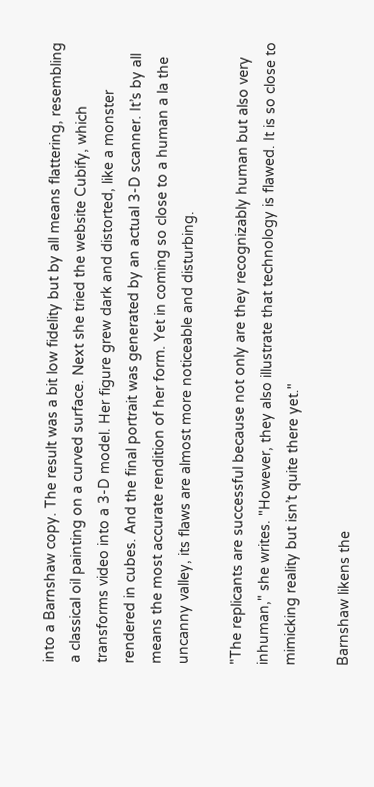into a Barnshaw copy. The result was a bit low fidelity but by all means flattering, resembling a classical oil painting on a curved surface. Next she tried the website Cubify, which transforms video into a 3-D model. Her figure grew dark and distorted, like a monster rendered in cubes. And the final portrait was generated by an actual 3-D scanner. It’s by all means the most accurate rendition of her form. Yet in coming so close to a human a la the uncanny valley, its flaws are almost more noticeable and disturbing.

"The replicants are successful because not only are they recognizably human but also very inhuman," she writes. "However, they also illustrate that technology is flawed. It is so close to mimicking reality but isn’t quite there yet."

Barnshaw likens the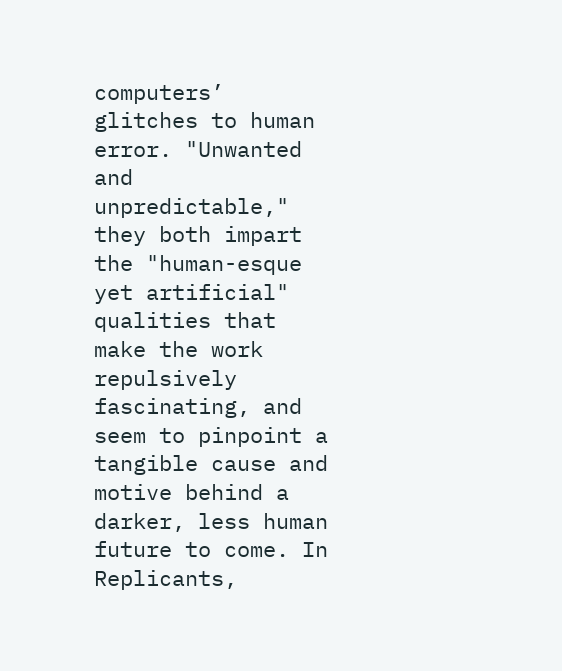computers’ glitches to human error. "Unwanted and unpredictable," they both impart the "human-esque yet artificial" qualities that make the work repulsively fascinating, and seem to pinpoint a tangible cause and motive behind a darker, less human future to come. In Replicants,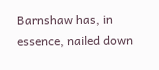Barnshaw has, in essence, nailed down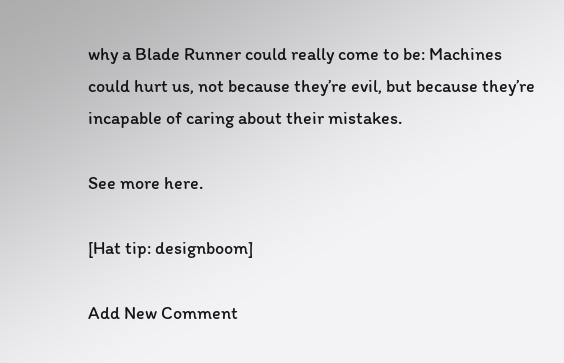why a Blade Runner could really come to be: Machines could hurt us, not because they’re evil, but because they’re incapable of caring about their mistakes.

See more here.

[Hat tip: designboom]

Add New Comment